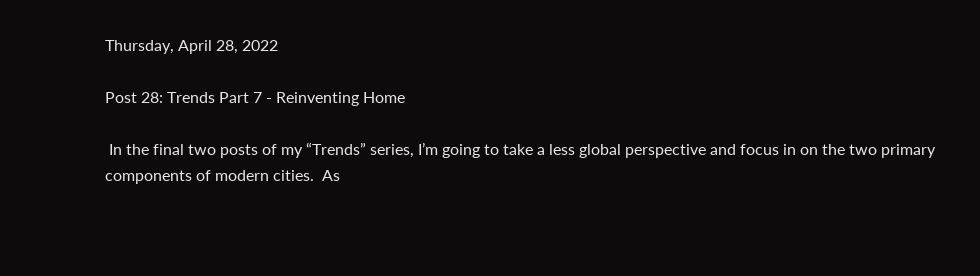Thursday, April 28, 2022

Post 28: Trends Part 7 - Reinventing Home

 In the final two posts of my “Trends” series, I’m going to take a less global perspective and focus in on the two primary components of modern cities.  As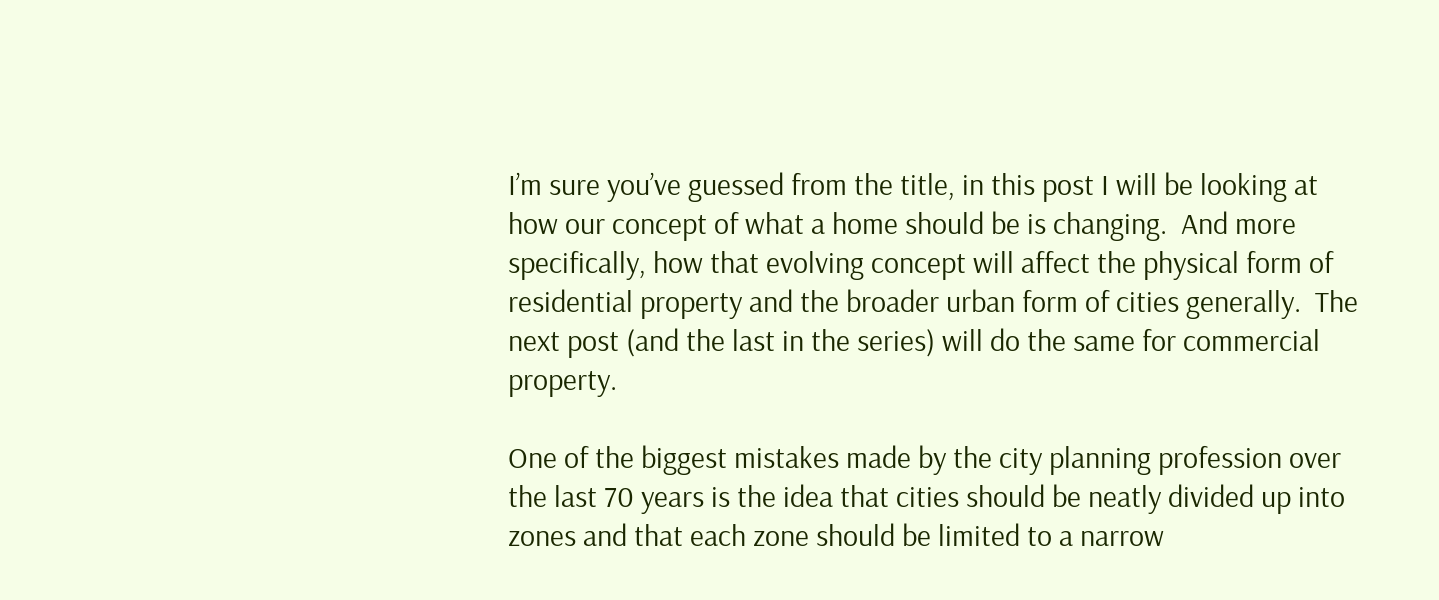I’m sure you’ve guessed from the title, in this post I will be looking at how our concept of what a home should be is changing.  And more specifically, how that evolving concept will affect the physical form of residential property and the broader urban form of cities generally.  The next post (and the last in the series) will do the same for commercial property.

One of the biggest mistakes made by the city planning profession over the last 70 years is the idea that cities should be neatly divided up into zones and that each zone should be limited to a narrow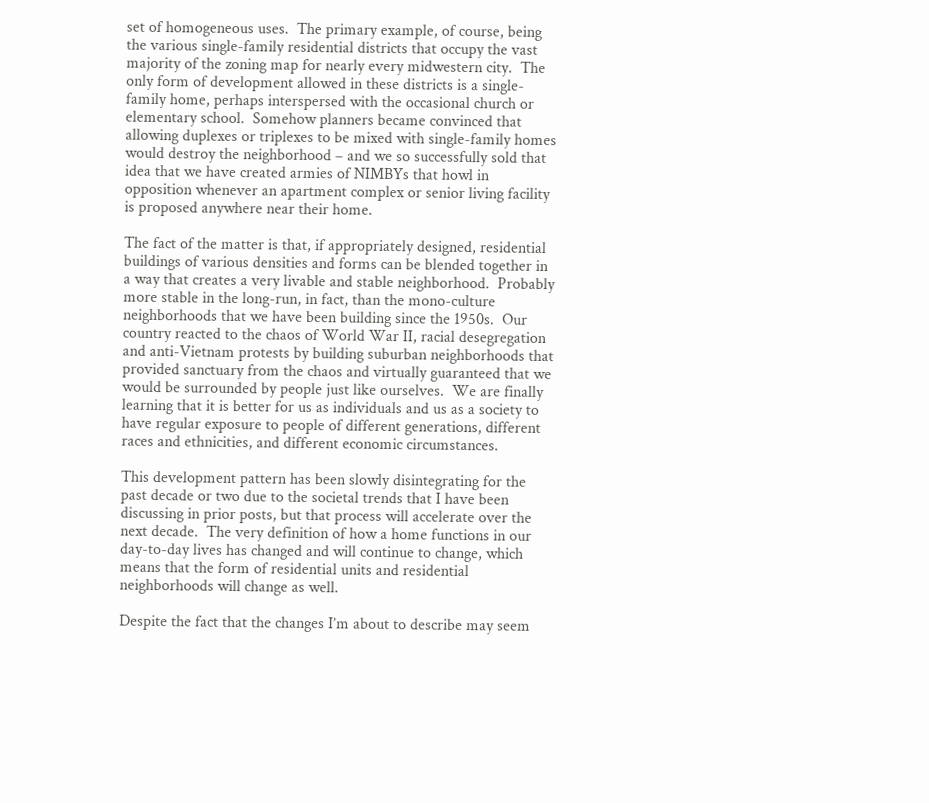set of homogeneous uses.  The primary example, of course, being the various single-family residential districts that occupy the vast majority of the zoning map for nearly every midwestern city.  The only form of development allowed in these districts is a single-family home, perhaps interspersed with the occasional church or elementary school.  Somehow planners became convinced that allowing duplexes or triplexes to be mixed with single-family homes would destroy the neighborhood – and we so successfully sold that idea that we have created armies of NIMBYs that howl in opposition whenever an apartment complex or senior living facility is proposed anywhere near their home.

The fact of the matter is that, if appropriately designed, residential buildings of various densities and forms can be blended together in a way that creates a very livable and stable neighborhood.  Probably more stable in the long-run, in fact, than the mono-culture neighborhoods that we have been building since the 1950s.  Our country reacted to the chaos of World War II, racial desegregation and anti-Vietnam protests by building suburban neighborhoods that provided sanctuary from the chaos and virtually guaranteed that we would be surrounded by people just like ourselves.  We are finally learning that it is better for us as individuals and us as a society to have regular exposure to people of different generations, different races and ethnicities, and different economic circumstances.

This development pattern has been slowly disintegrating for the past decade or two due to the societal trends that I have been discussing in prior posts, but that process will accelerate over the next decade.  The very definition of how a home functions in our day-to-day lives has changed and will continue to change, which means that the form of residential units and residential neighborhoods will change as well.

Despite the fact that the changes I’m about to describe may seem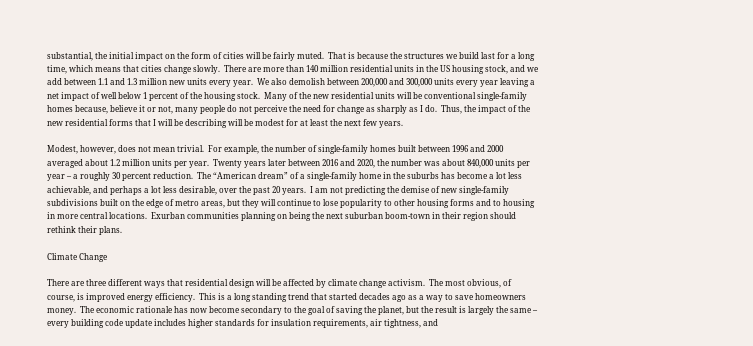substantial, the initial impact on the form of cities will be fairly muted.  That is because the structures we build last for a long time, which means that cities change slowly.  There are more than 140 million residential units in the US housing stock, and we add between 1.1 and 1.3 million new units every year.  We also demolish between 200,000 and 300,000 units every year leaving a net impact of well below 1 percent of the housing stock.  Many of the new residential units will be conventional single-family homes because, believe it or not, many people do not perceive the need for change as sharply as I do.  Thus, the impact of the new residential forms that I will be describing will be modest for at least the next few years.

Modest, however, does not mean trivial.  For example, the number of single-family homes built between 1996 and 2000 averaged about 1.2 million units per year.  Twenty years later between 2016 and 2020, the number was about 840,000 units per year – a roughly 30 percent reduction.  The “American dream” of a single-family home in the suburbs has become a lot less achievable, and perhaps a lot less desirable, over the past 20 years.  I am not predicting the demise of new single-family subdivisions built on the edge of metro areas, but they will continue to lose popularity to other housing forms and to housing in more central locations.  Exurban communities planning on being the next suburban boom-town in their region should rethink their plans.

Climate Change

There are three different ways that residential design will be affected by climate change activism.  The most obvious, of course, is improved energy efficiency.  This is a long standing trend that started decades ago as a way to save homeowners money.  The economic rationale has now become secondary to the goal of saving the planet, but the result is largely the same – every building code update includes higher standards for insulation requirements, air tightness, and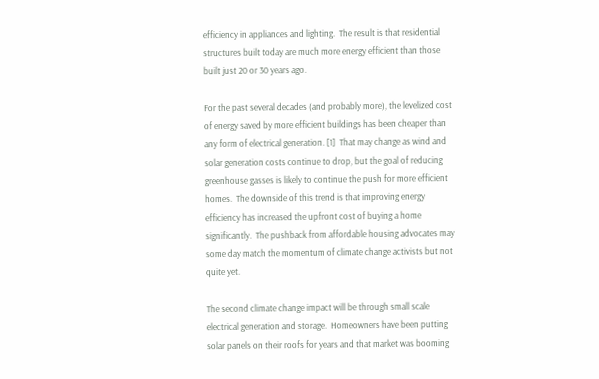efficiency in appliances and lighting.  The result is that residential structures built today are much more energy efficient than those built just 20 or 30 years ago.

For the past several decades (and probably more), the levelized cost of energy saved by more efficient buildings has been cheaper than any form of electrical generation. [1]  That may change as wind and solar generation costs continue to drop, but the goal of reducing greenhouse gasses is likely to continue the push for more efficient homes.  The downside of this trend is that improving energy efficiency has increased the upfront cost of buying a home significantly.  The pushback from affordable housing advocates may some day match the momentum of climate change activists but not quite yet.

The second climate change impact will be through small scale electrical generation and storage.  Homeowners have been putting solar panels on their roofs for years and that market was booming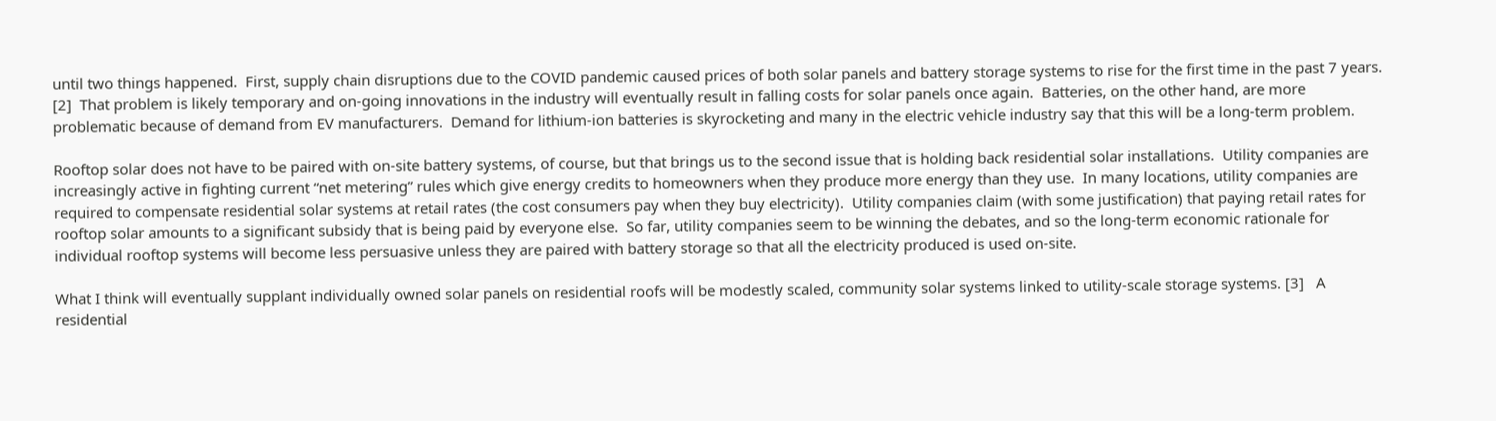until two things happened.  First, supply chain disruptions due to the COVID pandemic caused prices of both solar panels and battery storage systems to rise for the first time in the past 7 years. [2]  That problem is likely temporary and on-going innovations in the industry will eventually result in falling costs for solar panels once again.  Batteries, on the other hand, are more problematic because of demand from EV manufacturers.  Demand for lithium-ion batteries is skyrocketing and many in the electric vehicle industry say that this will be a long-term problem.

Rooftop solar does not have to be paired with on-site battery systems, of course, but that brings us to the second issue that is holding back residential solar installations.  Utility companies are increasingly active in fighting current “net metering” rules which give energy credits to homeowners when they produce more energy than they use.  In many locations, utility companies are required to compensate residential solar systems at retail rates (the cost consumers pay when they buy electricity).  Utility companies claim (with some justification) that paying retail rates for rooftop solar amounts to a significant subsidy that is being paid by everyone else.  So far, utility companies seem to be winning the debates, and so the long-term economic rationale for individual rooftop systems will become less persuasive unless they are paired with battery storage so that all the electricity produced is used on-site.

What I think will eventually supplant individually owned solar panels on residential roofs will be modestly scaled, community solar systems linked to utility-scale storage systems. [3]   A residential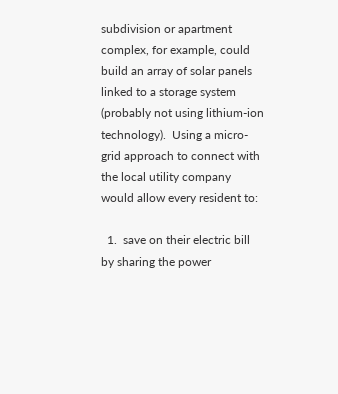subdivision or apartment complex, for example, could build an array of solar panels linked to a storage system (probably not using lithium-ion technology).  Using a micro-grid approach to connect with the local utility company would allow every resident to:

  1.  save on their electric bill by sharing the power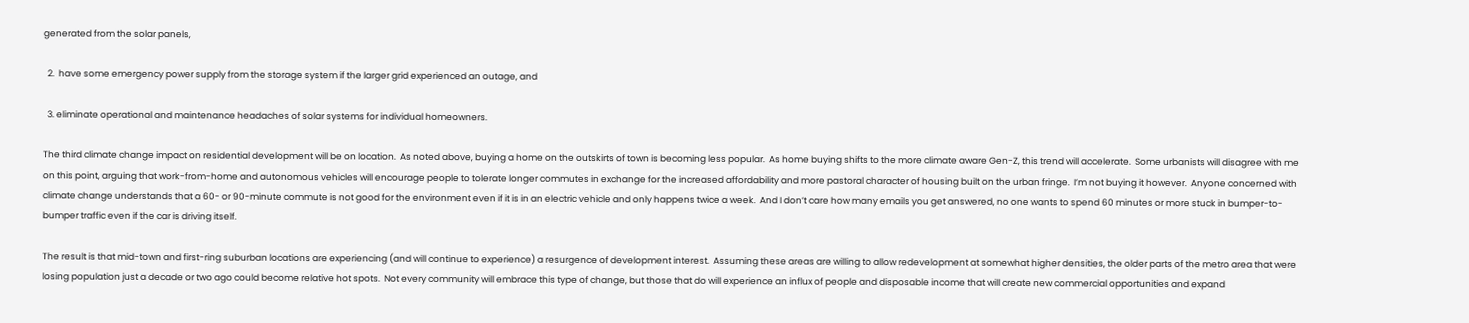generated from the solar panels,

  2.  have some emergency power supply from the storage system if the larger grid experienced an outage, and

  3. eliminate operational and maintenance headaches of solar systems for individual homeowners.

The third climate change impact on residential development will be on location.  As noted above, buying a home on the outskirts of town is becoming less popular.  As home buying shifts to the more climate aware Gen-Z, this trend will accelerate.  Some urbanists will disagree with me on this point, arguing that work-from-home and autonomous vehicles will encourage people to tolerate longer commutes in exchange for the increased affordability and more pastoral character of housing built on the urban fringe.  I’m not buying it however.  Anyone concerned with climate change understands that a 60- or 90-minute commute is not good for the environment even if it is in an electric vehicle and only happens twice a week.  And I don’t care how many emails you get answered, no one wants to spend 60 minutes or more stuck in bumper-to-bumper traffic even if the car is driving itself.

The result is that mid-town and first-ring suburban locations are experiencing (and will continue to experience) a resurgence of development interest.  Assuming these areas are willing to allow redevelopment at somewhat higher densities, the older parts of the metro area that were losing population just a decade or two ago could become relative hot spots.  Not every community will embrace this type of change, but those that do will experience an influx of people and disposable income that will create new commercial opportunities and expand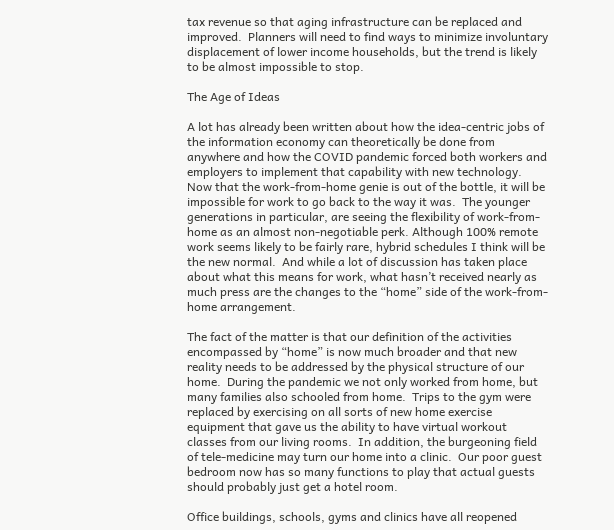tax revenue so that aging infrastructure can be replaced and improved.  Planners will need to find ways to minimize involuntary displacement of lower income households, but the trend is likely to be almost impossible to stop.

The Age of Ideas

A lot has already been written about how the idea-centric jobs of the information economy can theoretically be done from anywhere and how the COVID pandemic forced both workers and employers to implement that capability with new technology.  Now that the work-from-home genie is out of the bottle, it will be impossible for work to go back to the way it was.  The younger generations in particular, are seeing the flexibility of work-from-home as an almost non-negotiable perk. Although 100% remote work seems likely to be fairly rare, hybrid schedules I think will be the new normal.  And while a lot of discussion has taken place about what this means for work, what hasn’t received nearly as much press are the changes to the “home” side of the work-from-home arrangement.

The fact of the matter is that our definition of the activities encompassed by “home” is now much broader and that new reality needs to be addressed by the physical structure of our home.  During the pandemic we not only worked from home, but many families also schooled from home.  Trips to the gym were replaced by exercising on all sorts of new home exercise equipment that gave us the ability to have virtual workout classes from our living rooms.  In addition, the burgeoning field of tele-medicine may turn our home into a clinic.  Our poor guest bedroom now has so many functions to play that actual guests should probably just get a hotel room.

Office buildings, schools, gyms and clinics have all reopened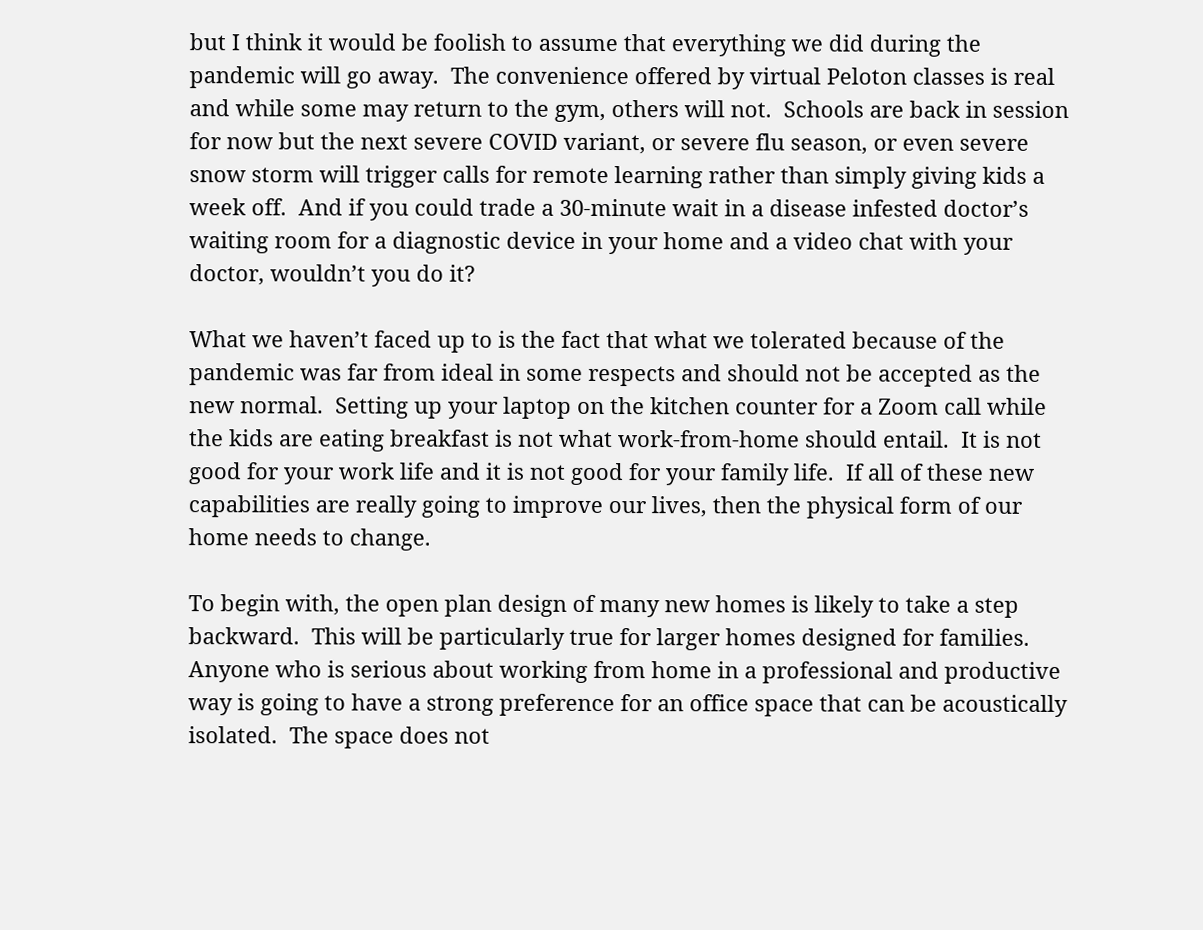but I think it would be foolish to assume that everything we did during the pandemic will go away.  The convenience offered by virtual Peloton classes is real and while some may return to the gym, others will not.  Schools are back in session for now but the next severe COVID variant, or severe flu season, or even severe snow storm will trigger calls for remote learning rather than simply giving kids a week off.  And if you could trade a 30-minute wait in a disease infested doctor’s waiting room for a diagnostic device in your home and a video chat with your doctor, wouldn’t you do it?

What we haven’t faced up to is the fact that what we tolerated because of the pandemic was far from ideal in some respects and should not be accepted as the new normal.  Setting up your laptop on the kitchen counter for a Zoom call while the kids are eating breakfast is not what work-from-home should entail.  It is not good for your work life and it is not good for your family life.  If all of these new capabilities are really going to improve our lives, then the physical form of our home needs to change.

To begin with, the open plan design of many new homes is likely to take a step backward.  This will be particularly true for larger homes designed for families.  Anyone who is serious about working from home in a professional and productive way is going to have a strong preference for an office space that can be acoustically isolated.  The space does not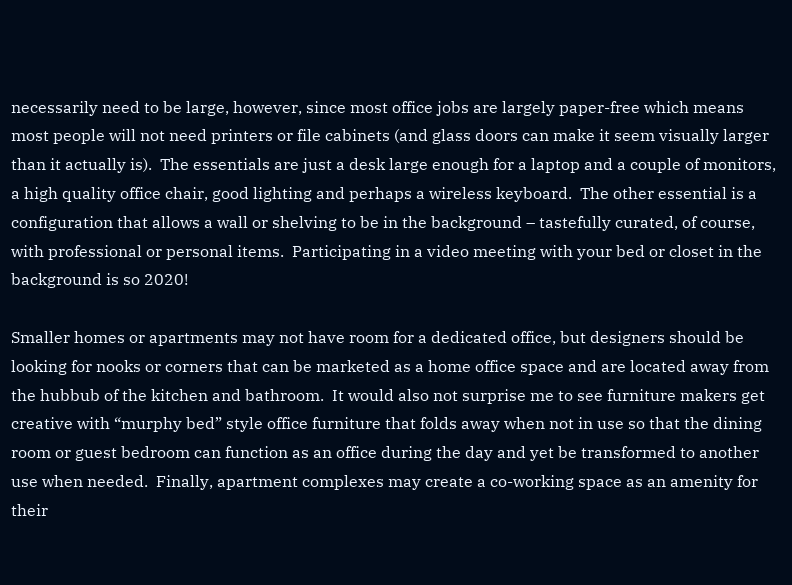necessarily need to be large, however, since most office jobs are largely paper-free which means most people will not need printers or file cabinets (and glass doors can make it seem visually larger than it actually is).  The essentials are just a desk large enough for a laptop and a couple of monitors, a high quality office chair, good lighting and perhaps a wireless keyboard.  The other essential is a configuration that allows a wall or shelving to be in the background – tastefully curated, of course, with professional or personal items.  Participating in a video meeting with your bed or closet in the background is so 2020!

Smaller homes or apartments may not have room for a dedicated office, but designers should be looking for nooks or corners that can be marketed as a home office space and are located away from the hubbub of the kitchen and bathroom.  It would also not surprise me to see furniture makers get creative with “murphy bed” style office furniture that folds away when not in use so that the dining room or guest bedroom can function as an office during the day and yet be transformed to another use when needed.  Finally, apartment complexes may create a co-working space as an amenity for their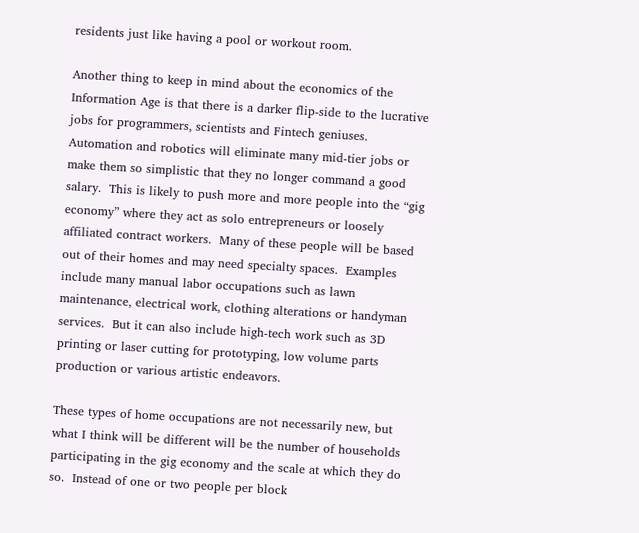residents just like having a pool or workout room.

Another thing to keep in mind about the economics of the Information Age is that there is a darker flip-side to the lucrative jobs for programmers, scientists and Fintech geniuses.  Automation and robotics will eliminate many mid-tier jobs or make them so simplistic that they no longer command a good salary.  This is likely to push more and more people into the “gig economy” where they act as solo entrepreneurs or loosely affiliated contract workers.  Many of these people will be based out of their homes and may need specialty spaces.  Examples include many manual labor occupations such as lawn maintenance, electrical work, clothing alterations or handyman services.  But it can also include high-tech work such as 3D printing or laser cutting for prototyping, low volume parts production or various artistic endeavors.

These types of home occupations are not necessarily new, but what I think will be different will be the number of households participating in the gig economy and the scale at which they do so.  Instead of one or two people per block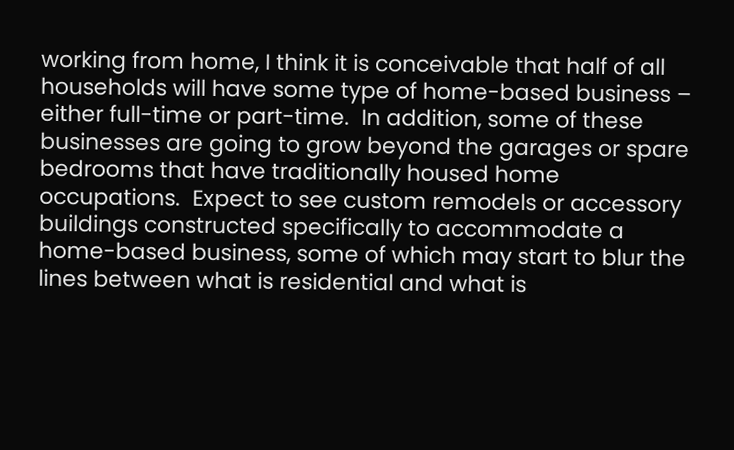working from home, I think it is conceivable that half of all households will have some type of home-based business – either full-time or part-time.  In addition, some of these businesses are going to grow beyond the garages or spare bedrooms that have traditionally housed home occupations.  Expect to see custom remodels or accessory buildings constructed specifically to accommodate a home-based business, some of which may start to blur the lines between what is residential and what is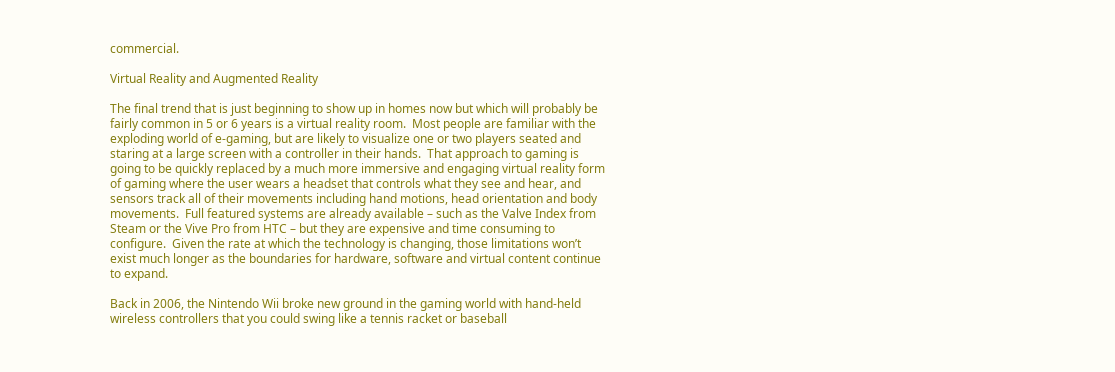commercial.

Virtual Reality and Augmented Reality

The final trend that is just beginning to show up in homes now but which will probably be fairly common in 5 or 6 years is a virtual reality room.  Most people are familiar with the exploding world of e-gaming, but are likely to visualize one or two players seated and staring at a large screen with a controller in their hands.  That approach to gaming is going to be quickly replaced by a much more immersive and engaging virtual reality form of gaming where the user wears a headset that controls what they see and hear, and sensors track all of their movements including hand motions, head orientation and body movements.  Full featured systems are already available – such as the Valve Index from Steam or the Vive Pro from HTC – but they are expensive and time consuming to configure.  Given the rate at which the technology is changing, those limitations won’t exist much longer as the boundaries for hardware, software and virtual content continue to expand.

Back in 2006, the Nintendo Wii broke new ground in the gaming world with hand-held wireless controllers that you could swing like a tennis racket or baseball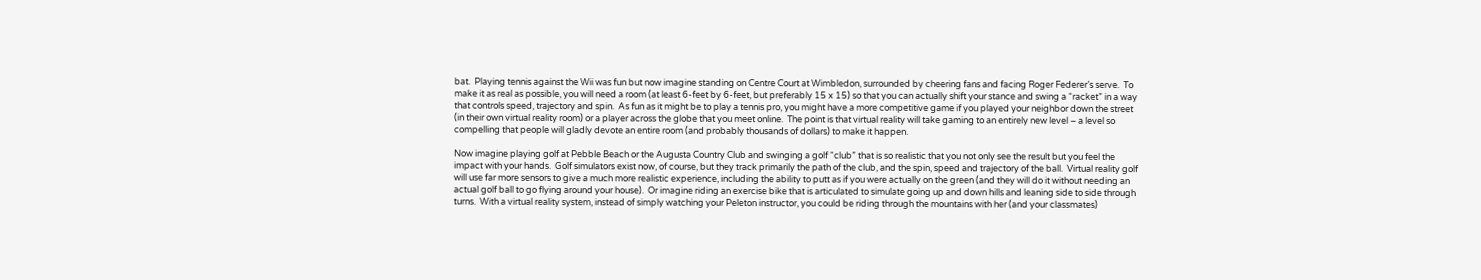bat.  Playing tennis against the Wii was fun but now imagine standing on Centre Court at Wimbledon, surrounded by cheering fans and facing Roger Federer’s serve.  To make it as real as possible, you will need a room (at least 6-feet by 6-feet, but preferably 15 x 15) so that you can actually shift your stance and swing a “racket” in a way that controls speed, trajectory and spin.  As fun as it might be to play a tennis pro, you might have a more competitive game if you played your neighbor down the street (in their own virtual reality room) or a player across the globe that you meet online.  The point is that virtual reality will take gaming to an entirely new level – a level so compelling that people will gladly devote an entire room (and probably thousands of dollars) to make it happen.

Now imagine playing golf at Pebble Beach or the Augusta Country Club and swinging a golf “club” that is so realistic that you not only see the result but you feel the impact with your hands.  Golf simulators exist now, of course, but they track primarily the path of the club, and the spin, speed and trajectory of the ball.  Virtual reality golf will use far more sensors to give a much more realistic experience, including the ability to putt as if you were actually on the green (and they will do it without needing an actual golf ball to go flying around your house).  Or imagine riding an exercise bike that is articulated to simulate going up and down hills and leaning side to side through turns.  With a virtual reality system, instead of simply watching your Peleton instructor, you could be riding through the mountains with her (and your classmates)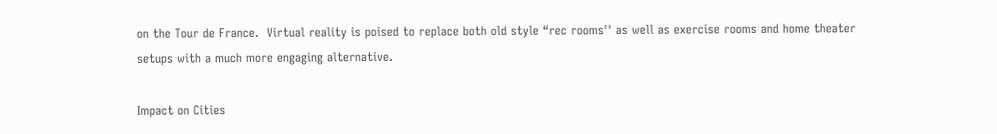on the Tour de France.  Virtual reality is poised to replace both old style “rec rooms'' as well as exercise rooms and home theater setups with a much more engaging alternative.

Impact on Cities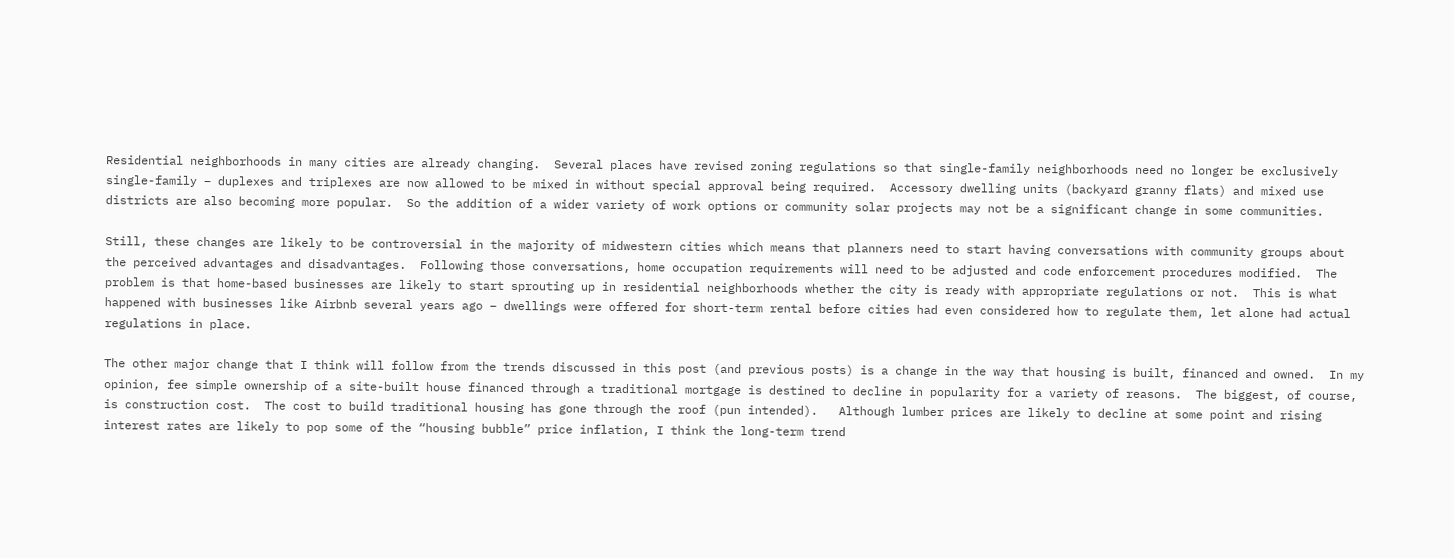Residential neighborhoods in many cities are already changing.  Several places have revised zoning regulations so that single-family neighborhoods need no longer be exclusively single-family – duplexes and triplexes are now allowed to be mixed in without special approval being required.  Accessory dwelling units (backyard granny flats) and mixed use districts are also becoming more popular.  So the addition of a wider variety of work options or community solar projects may not be a significant change in some communities.

Still, these changes are likely to be controversial in the majority of midwestern cities which means that planners need to start having conversations with community groups about the perceived advantages and disadvantages.  Following those conversations, home occupation requirements will need to be adjusted and code enforcement procedures modified.  The problem is that home-based businesses are likely to start sprouting up in residential neighborhoods whether the city is ready with appropriate regulations or not.  This is what happened with businesses like Airbnb several years ago – dwellings were offered for short-term rental before cities had even considered how to regulate them, let alone had actual regulations in place.

The other major change that I think will follow from the trends discussed in this post (and previous posts) is a change in the way that housing is built, financed and owned.  In my opinion, fee simple ownership of a site-built house financed through a traditional mortgage is destined to decline in popularity for a variety of reasons.  The biggest, of course, is construction cost.  The cost to build traditional housing has gone through the roof (pun intended).   Although lumber prices are likely to decline at some point and rising interest rates are likely to pop some of the “housing bubble” price inflation, I think the long-term trend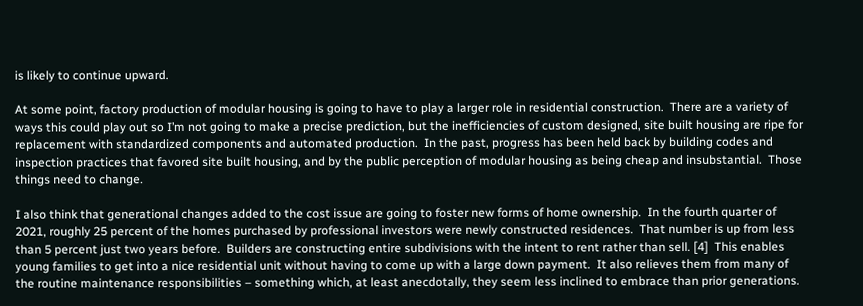is likely to continue upward.

At some point, factory production of modular housing is going to have to play a larger role in residential construction.  There are a variety of ways this could play out so I’m not going to make a precise prediction, but the inefficiencies of custom designed, site built housing are ripe for replacement with standardized components and automated production.  In the past, progress has been held back by building codes and inspection practices that favored site built housing, and by the public perception of modular housing as being cheap and insubstantial.  Those things need to change.

I also think that generational changes added to the cost issue are going to foster new forms of home ownership.  In the fourth quarter of 2021, roughly 25 percent of the homes purchased by professional investors were newly constructed residences.  That number is up from less than 5 percent just two years before.  Builders are constructing entire subdivisions with the intent to rent rather than sell. [4]  This enables young families to get into a nice residential unit without having to come up with a large down payment.  It also relieves them from many of the routine maintenance responsibilities – something which, at least anecdotally, they seem less inclined to embrace than prior generations.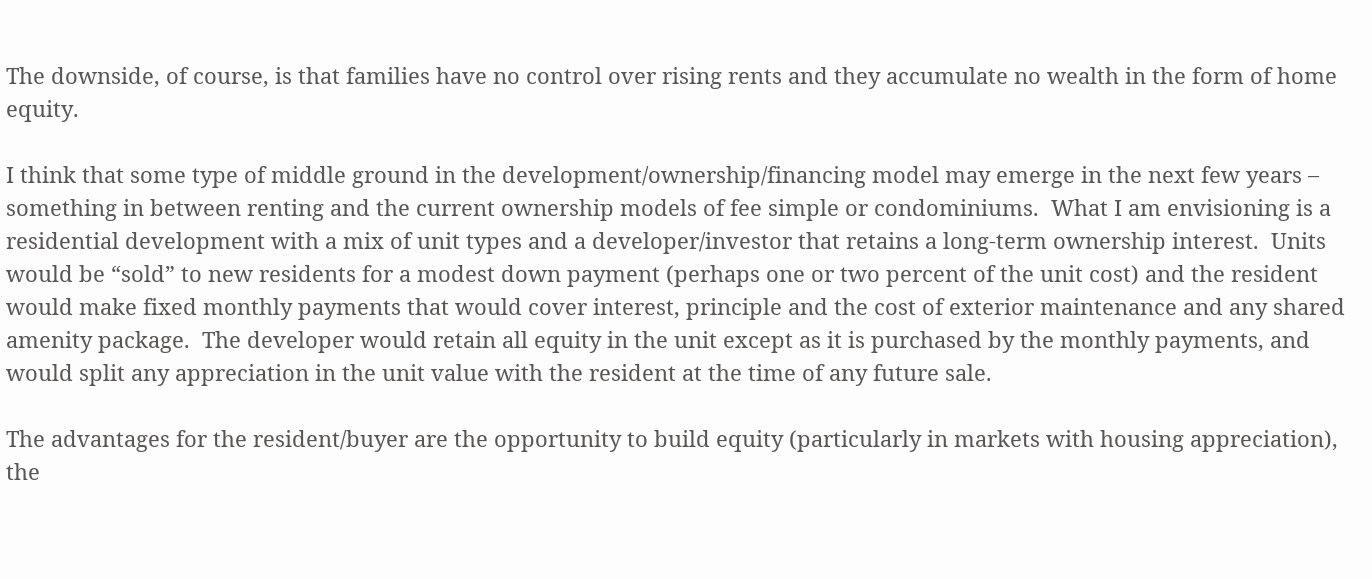The downside, of course, is that families have no control over rising rents and they accumulate no wealth in the form of home equity.

I think that some type of middle ground in the development/ownership/financing model may emerge in the next few years – something in between renting and the current ownership models of fee simple or condominiums.  What I am envisioning is a residential development with a mix of unit types and a developer/investor that retains a long-term ownership interest.  Units would be “sold” to new residents for a modest down payment (perhaps one or two percent of the unit cost) and the resident would make fixed monthly payments that would cover interest, principle and the cost of exterior maintenance and any shared amenity package.  The developer would retain all equity in the unit except as it is purchased by the monthly payments, and would split any appreciation in the unit value with the resident at the time of any future sale.

The advantages for the resident/buyer are the opportunity to build equity (particularly in markets with housing appreciation), the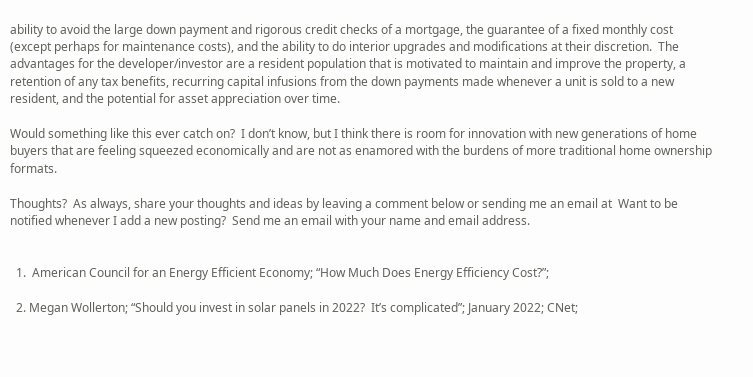ability to avoid the large down payment and rigorous credit checks of a mortgage, the guarantee of a fixed monthly cost (except perhaps for maintenance costs), and the ability to do interior upgrades and modifications at their discretion.  The advantages for the developer/investor are a resident population that is motivated to maintain and improve the property, a retention of any tax benefits, recurring capital infusions from the down payments made whenever a unit is sold to a new resident, and the potential for asset appreciation over time.

Would something like this ever catch on?  I don’t know, but I think there is room for innovation with new generations of home buyers that are feeling squeezed economically and are not as enamored with the burdens of more traditional home ownership formats.

Thoughts?  As always, share your thoughts and ideas by leaving a comment below or sending me an email at  Want to be notified whenever I add a new posting?  Send me an email with your name and email address.


  1.  American Council for an Energy Efficient Economy; “How Much Does Energy Efficiency Cost?”;

  2. Megan Wollerton; “Should you invest in solar panels in 2022?  It’s complicated”; January 2022; CNet;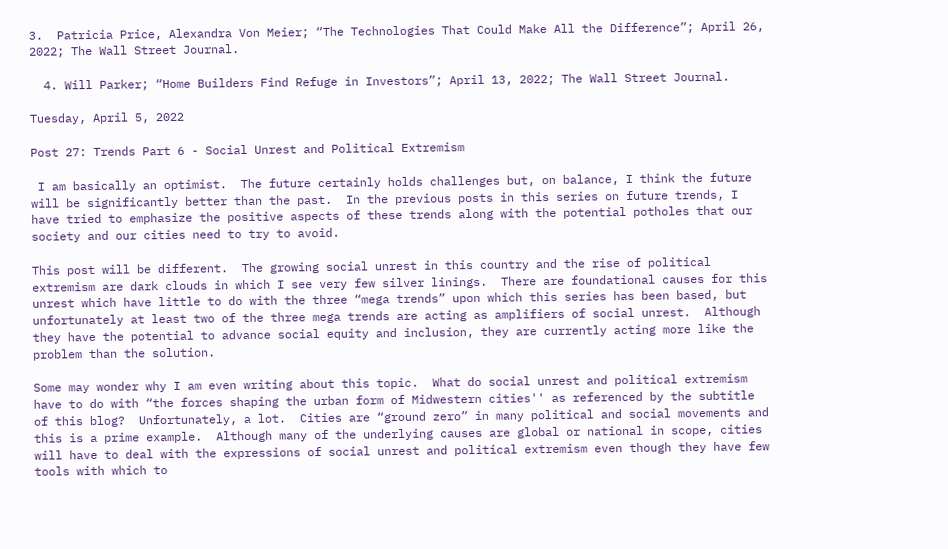3.  Patricia Price, Alexandra Von Meier; “The Technologies That Could Make All the Difference”; April 26, 2022; The Wall Street Journal.

  4. Will Parker; “Home Builders Find Refuge in Investors”; April 13, 2022; The Wall Street Journal.

Tuesday, April 5, 2022

Post 27: Trends Part 6 - Social Unrest and Political Extremism

 I am basically an optimist.  The future certainly holds challenges but, on balance, I think the future will be significantly better than the past.  In the previous posts in this series on future trends, I have tried to emphasize the positive aspects of these trends along with the potential potholes that our society and our cities need to try to avoid.

This post will be different.  The growing social unrest in this country and the rise of political extremism are dark clouds in which I see very few silver linings.  There are foundational causes for this unrest which have little to do with the three “mega trends” upon which this series has been based, but unfortunately at least two of the three mega trends are acting as amplifiers of social unrest.  Although they have the potential to advance social equity and inclusion, they are currently acting more like the problem than the solution.

Some may wonder why I am even writing about this topic.  What do social unrest and political extremism have to do with “the forces shaping the urban form of Midwestern cities'' as referenced by the subtitle of this blog?  Unfortunately, a lot.  Cities are “ground zero” in many political and social movements and this is a prime example.  Although many of the underlying causes are global or national in scope, cities will have to deal with the expressions of social unrest and political extremism even though they have few tools with which to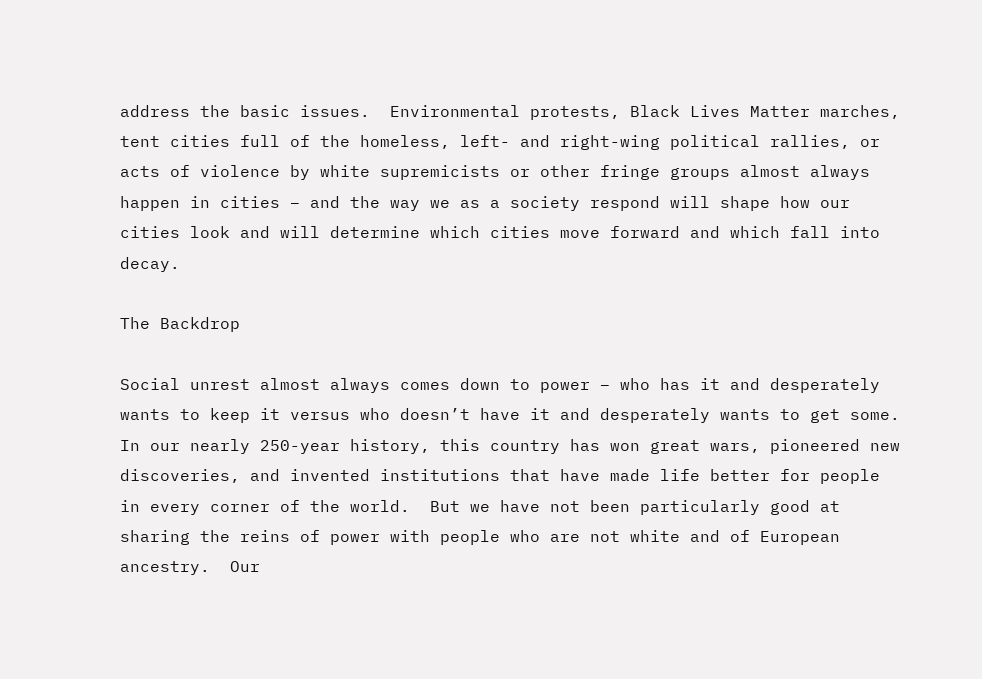address the basic issues.  Environmental protests, Black Lives Matter marches, tent cities full of the homeless, left- and right-wing political rallies, or acts of violence by white supremicists or other fringe groups almost always happen in cities – and the way we as a society respond will shape how our cities look and will determine which cities move forward and which fall into decay.

The Backdrop

Social unrest almost always comes down to power – who has it and desperately wants to keep it versus who doesn’t have it and desperately wants to get some.  In our nearly 250-year history, this country has won great wars, pioneered new discoveries, and invented institutions that have made life better for people in every corner of the world.  But we have not been particularly good at sharing the reins of power with people who are not white and of European ancestry.  Our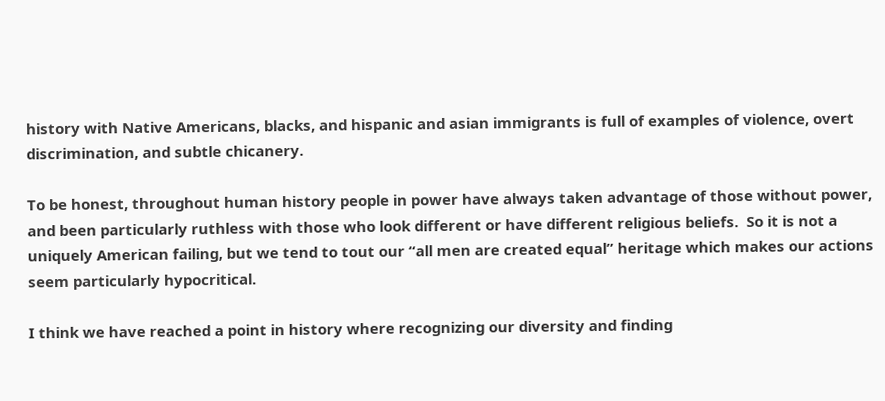history with Native Americans, blacks, and hispanic and asian immigrants is full of examples of violence, overt discrimination, and subtle chicanery.

To be honest, throughout human history people in power have always taken advantage of those without power, and been particularly ruthless with those who look different or have different religious beliefs.  So it is not a uniquely American failing, but we tend to tout our “all men are created equal” heritage which makes our actions seem particularly hypocritical.

I think we have reached a point in history where recognizing our diversity and finding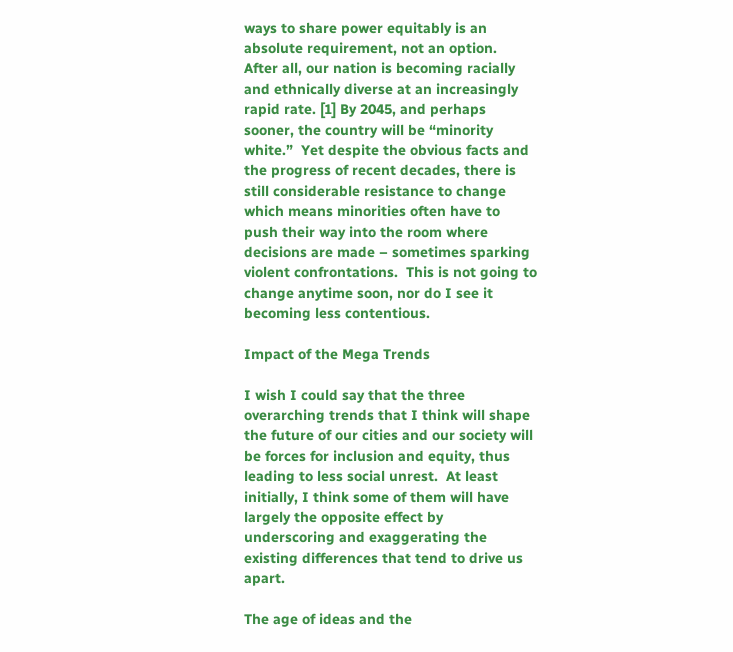ways to share power equitably is an absolute requirement, not an option.  After all, our nation is becoming racially and ethnically diverse at an increasingly rapid rate. [1] By 2045, and perhaps sooner, the country will be “minority white.”  Yet despite the obvious facts and the progress of recent decades, there is still considerable resistance to change which means minorities often have to push their way into the room where decisions are made – sometimes sparking violent confrontations.  This is not going to change anytime soon, nor do I see it becoming less contentious.

Impact of the Mega Trends

I wish I could say that the three overarching trends that I think will shape the future of our cities and our society will be forces for inclusion and equity, thus leading to less social unrest.  At least initially, I think some of them will have largely the opposite effect by underscoring and exaggerating the existing differences that tend to drive us apart.

The age of ideas and the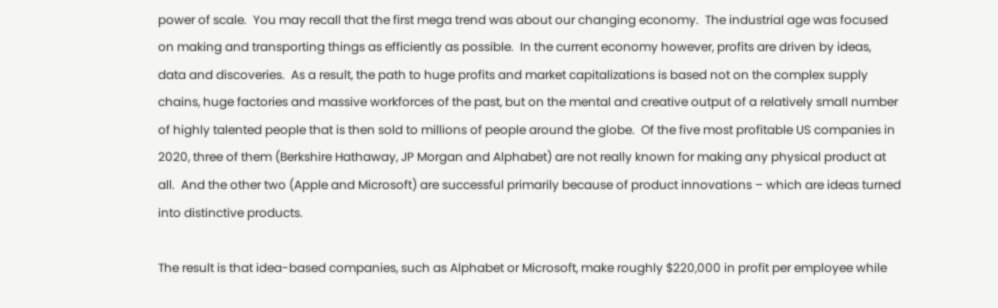power of scale.  You may recall that the first mega trend was about our changing economy.  The industrial age was focused on making and transporting things as efficiently as possible.  In the current economy however, profits are driven by ideas, data and discoveries.  As a result, the path to huge profits and market capitalizations is based not on the complex supply chains, huge factories and massive workforces of the past, but on the mental and creative output of a relatively small number of highly talented people that is then sold to millions of people around the globe.  Of the five most profitable US companies in 2020, three of them (Berkshire Hathaway, JP Morgan and Alphabet) are not really known for making any physical product at all.  And the other two (Apple and Microsoft) are successful primarily because of product innovations – which are ideas turned into distinctive products.

The result is that idea-based companies, such as Alphabet or Microsoft, make roughly $220,000 in profit per employee while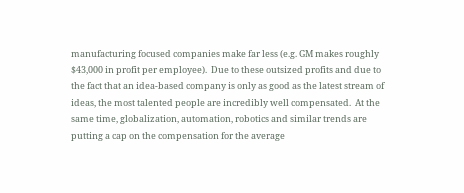manufacturing focused companies make far less (e.g. GM makes roughly $43,000 in profit per employee).  Due to these outsized profits and due to the fact that an idea-based company is only as good as the latest stream of ideas, the most talented people are incredibly well compensated.  At the same time, globalization, automation, robotics and similar trends are putting a cap on the compensation for the average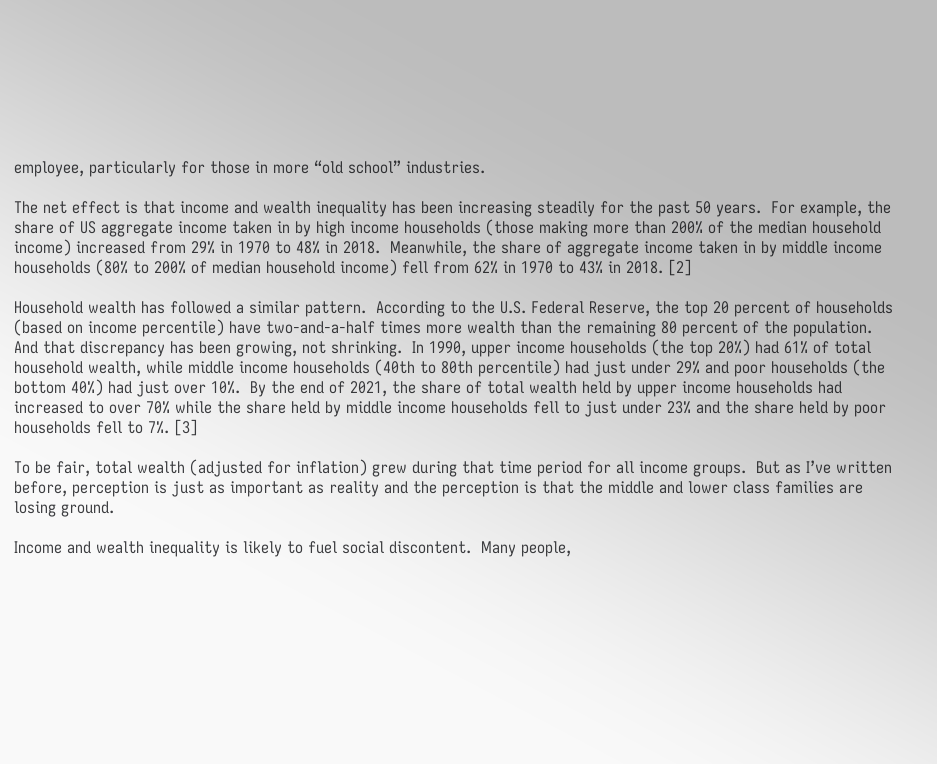employee, particularly for those in more “old school” industries.

The net effect is that income and wealth inequality has been increasing steadily for the past 50 years.  For example, the share of US aggregate income taken in by high income households (those making more than 200% of the median household income) increased from 29% in 1970 to 48% in 2018.  Meanwhile, the share of aggregate income taken in by middle income households (80% to 200% of median household income) fell from 62% in 1970 to 43% in 2018. [2]

Household wealth has followed a similar pattern.  According to the U.S. Federal Reserve, the top 20 percent of households (based on income percentile) have two-and-a-half times more wealth than the remaining 80 percent of the population.  And that discrepancy has been growing, not shrinking.  In 1990, upper income households (the top 20%) had 61% of total household wealth, while middle income households (40th to 80th percentile) had just under 29% and poor households (the bottom 40%) had just over 10%.  By the end of 2021, the share of total wealth held by upper income households had increased to over 70% while the share held by middle income households fell to just under 23% and the share held by poor households fell to 7%. [3]

To be fair, total wealth (adjusted for inflation) grew during that time period for all income groups.  But as I’ve written before, perception is just as important as reality and the perception is that the middle and lower class families are losing ground.

Income and wealth inequality is likely to fuel social discontent.  Many people,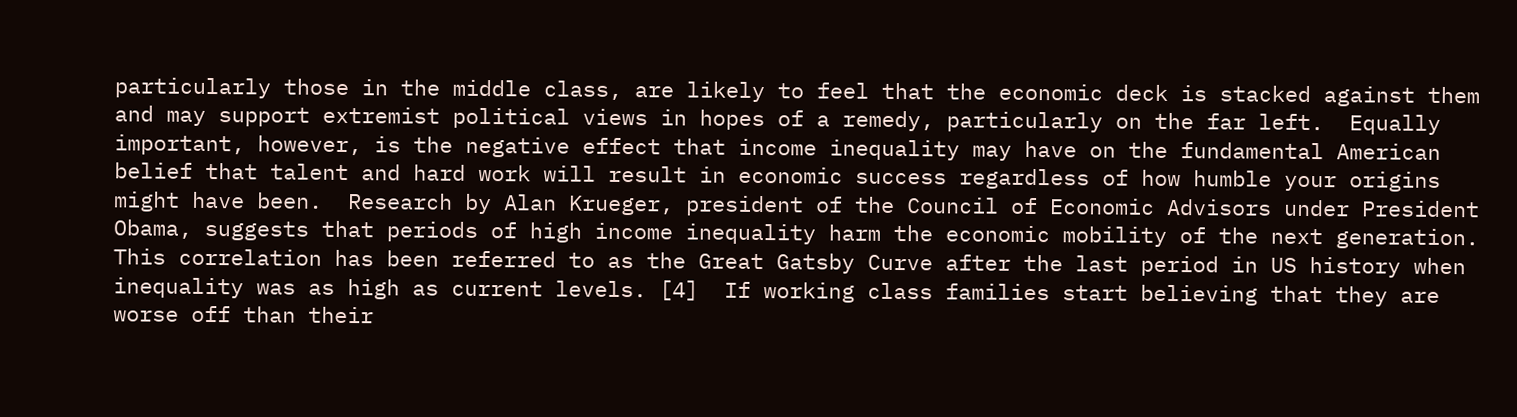particularly those in the middle class, are likely to feel that the economic deck is stacked against them and may support extremist political views in hopes of a remedy, particularly on the far left.  Equally important, however, is the negative effect that income inequality may have on the fundamental American belief that talent and hard work will result in economic success regardless of how humble your origins might have been.  Research by Alan Krueger, president of the Council of Economic Advisors under President Obama, suggests that periods of high income inequality harm the economic mobility of the next generation.  This correlation has been referred to as the Great Gatsby Curve after the last period in US history when inequality was as high as current levels. [4]  If working class families start believing that they are worse off than their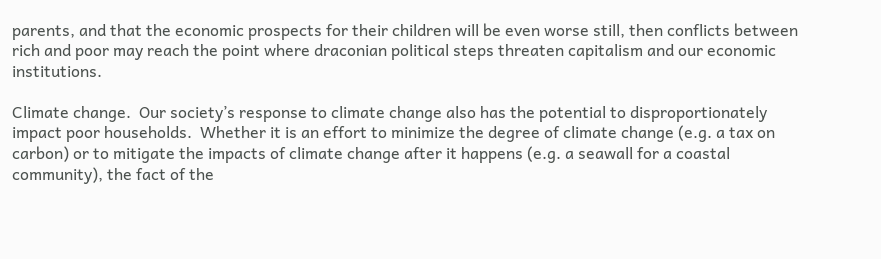parents, and that the economic prospects for their children will be even worse still, then conflicts between rich and poor may reach the point where draconian political steps threaten capitalism and our economic institutions.

Climate change.  Our society’s response to climate change also has the potential to disproportionately impact poor households.  Whether it is an effort to minimize the degree of climate change (e.g. a tax on carbon) or to mitigate the impacts of climate change after it happens (e.g. a seawall for a coastal community), the fact of the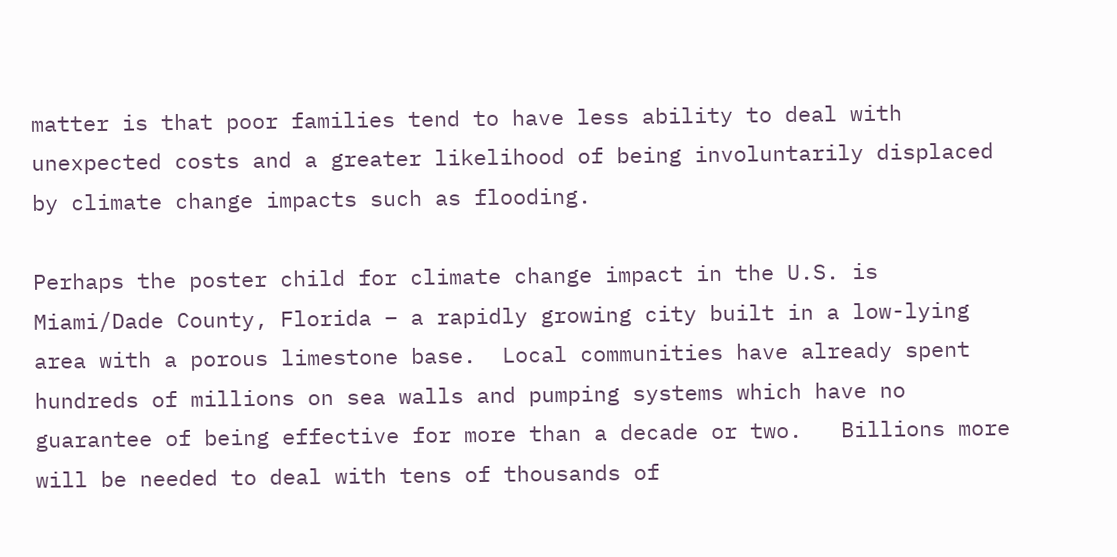matter is that poor families tend to have less ability to deal with unexpected costs and a greater likelihood of being involuntarily displaced by climate change impacts such as flooding.

Perhaps the poster child for climate change impact in the U.S. is Miami/Dade County, Florida – a rapidly growing city built in a low-lying area with a porous limestone base.  Local communities have already spent hundreds of millions on sea walls and pumping systems which have no guarantee of being effective for more than a decade or two.   Billions more will be needed to deal with tens of thousands of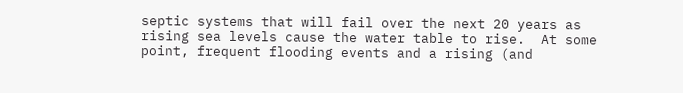septic systems that will fail over the next 20 years as rising sea levels cause the water table to rise.  At some point, frequent flooding events and a rising (and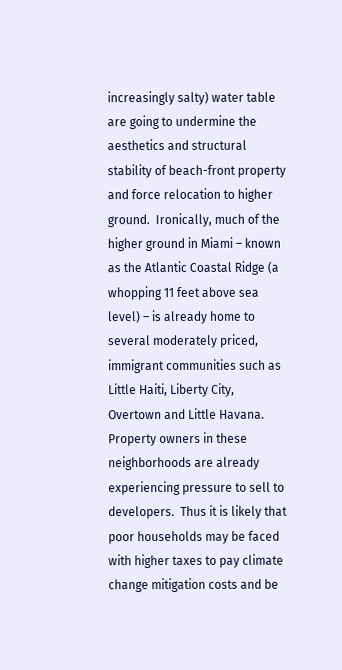increasingly salty) water table are going to undermine the aesthetics and structural stability of beach-front property and force relocation to higher ground.  Ironically, much of the higher ground in Miami – known as the Atlantic Coastal Ridge (a whopping 11 feet above sea level) – is already home to several moderately priced, immigrant communities such as Little Haiti, Liberty City, Overtown and Little Havana.  Property owners in these neighborhoods are already experiencing pressure to sell to developers.  Thus it is likely that poor households may be faced with higher taxes to pay climate change mitigation costs and be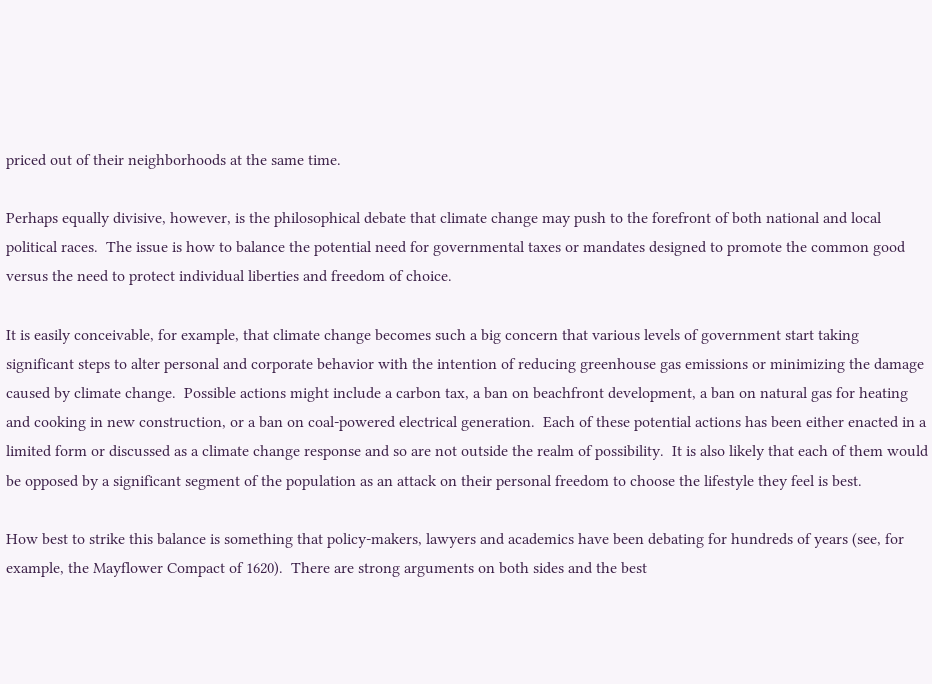priced out of their neighborhoods at the same time.

Perhaps equally divisive, however, is the philosophical debate that climate change may push to the forefront of both national and local political races.  The issue is how to balance the potential need for governmental taxes or mandates designed to promote the common good versus the need to protect individual liberties and freedom of choice.

It is easily conceivable, for example, that climate change becomes such a big concern that various levels of government start taking significant steps to alter personal and corporate behavior with the intention of reducing greenhouse gas emissions or minimizing the damage caused by climate change.  Possible actions might include a carbon tax, a ban on beachfront development, a ban on natural gas for heating and cooking in new construction, or a ban on coal-powered electrical generation.  Each of these potential actions has been either enacted in a limited form or discussed as a climate change response and so are not outside the realm of possibility.  It is also likely that each of them would be opposed by a significant segment of the population as an attack on their personal freedom to choose the lifestyle they feel is best.

How best to strike this balance is something that policy-makers, lawyers and academics have been debating for hundreds of years (see, for example, the Mayflower Compact of 1620).  There are strong arguments on both sides and the best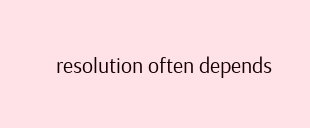resolution often depends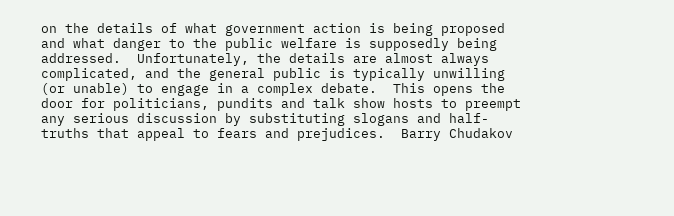on the details of what government action is being proposed and what danger to the public welfare is supposedly being addressed.  Unfortunately, the details are almost always complicated, and the general public is typically unwilling (or unable) to engage in a complex debate.  This opens the door for politicians, pundits and talk show hosts to preempt any serious discussion by substituting slogans and half-truths that appeal to fears and prejudices.  Barry Chudakov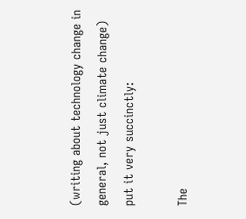(writing about technology change in general, not just climate change) put it very succinctly:

The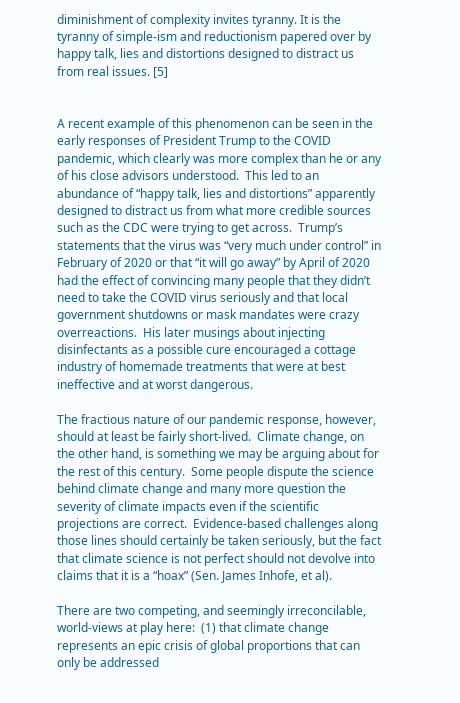diminishment of complexity invites tyranny. It is the tyranny of simple-ism and reductionism papered over by happy talk, lies and distortions designed to distract us from real issues. [5]


A recent example of this phenomenon can be seen in the early responses of President Trump to the COVID pandemic, which clearly was more complex than he or any of his close advisors understood.  This led to an abundance of “happy talk, lies and distortions” apparently designed to distract us from what more credible sources such as the CDC were trying to get across.  Trump’s statements that the virus was “very much under control” in February of 2020 or that “it will go away” by April of 2020 had the effect of convincing many people that they didn’t need to take the COVID virus seriously and that local government shutdowns or mask mandates were crazy overreactions.  His later musings about injecting disinfectants as a possible cure encouraged a cottage industry of homemade treatments that were at best ineffective and at worst dangerous.

The fractious nature of our pandemic response, however, should at least be fairly short-lived.  Climate change, on the other hand, is something we may be arguing about for the rest of this century.  Some people dispute the science behind climate change and many more question the severity of climate impacts even if the scientific projections are correct.  Evidence-based challenges along those lines should certainly be taken seriously, but the fact that climate science is not perfect should not devolve into claims that it is a “hoax” (Sen. James Inhofe, et al).

There are two competing, and seemingly irreconcilable, world-views at play here:  (1) that climate change represents an epic crisis of global proportions that can only be addressed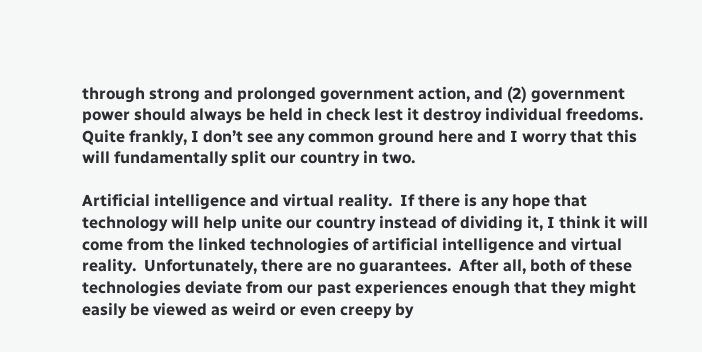through strong and prolonged government action, and (2) government power should always be held in check lest it destroy individual freedoms.  Quite frankly, I don’t see any common ground here and I worry that this will fundamentally split our country in two.

Artificial intelligence and virtual reality.  If there is any hope that technology will help unite our country instead of dividing it, I think it will come from the linked technologies of artificial intelligence and virtual reality.  Unfortunately, there are no guarantees.  After all, both of these technologies deviate from our past experiences enough that they might easily be viewed as weird or even creepy by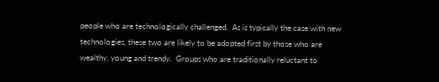people who are technologically challenged.  As is typically the case with new technologies, these two are likely to be adopted first by those who are wealthy, young and trendy.  Groups who are traditionally reluctant to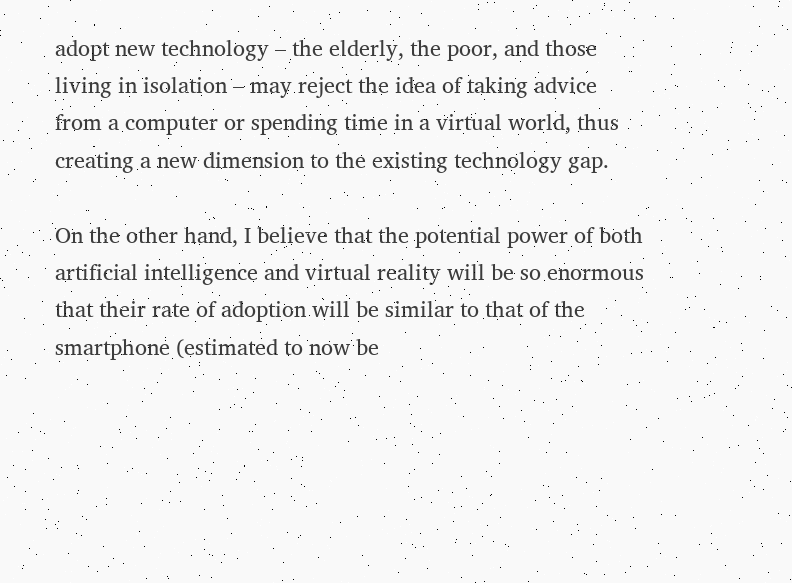adopt new technology – the elderly, the poor, and those living in isolation – may reject the idea of taking advice from a computer or spending time in a virtual world, thus creating a new dimension to the existing technology gap.

On the other hand, I believe that the potential power of both artificial intelligence and virtual reality will be so enormous that their rate of adoption will be similar to that of the smartphone (estimated to now be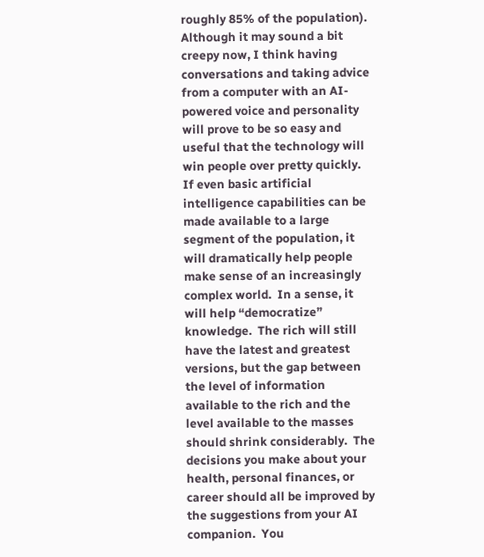roughly 85% of the population).  Although it may sound a bit creepy now, I think having conversations and taking advice from a computer with an AI-powered voice and personality will prove to be so easy and useful that the technology will win people over pretty quickly.  If even basic artificial intelligence capabilities can be made available to a large segment of the population, it will dramatically help people make sense of an increasingly complex world.  In a sense, it will help “democratize” knowledge.  The rich will still have the latest and greatest versions, but the gap between the level of information available to the rich and the level available to the masses should shrink considerably.  The decisions you make about your health, personal finances, or career should all be improved by the suggestions from your AI companion.  You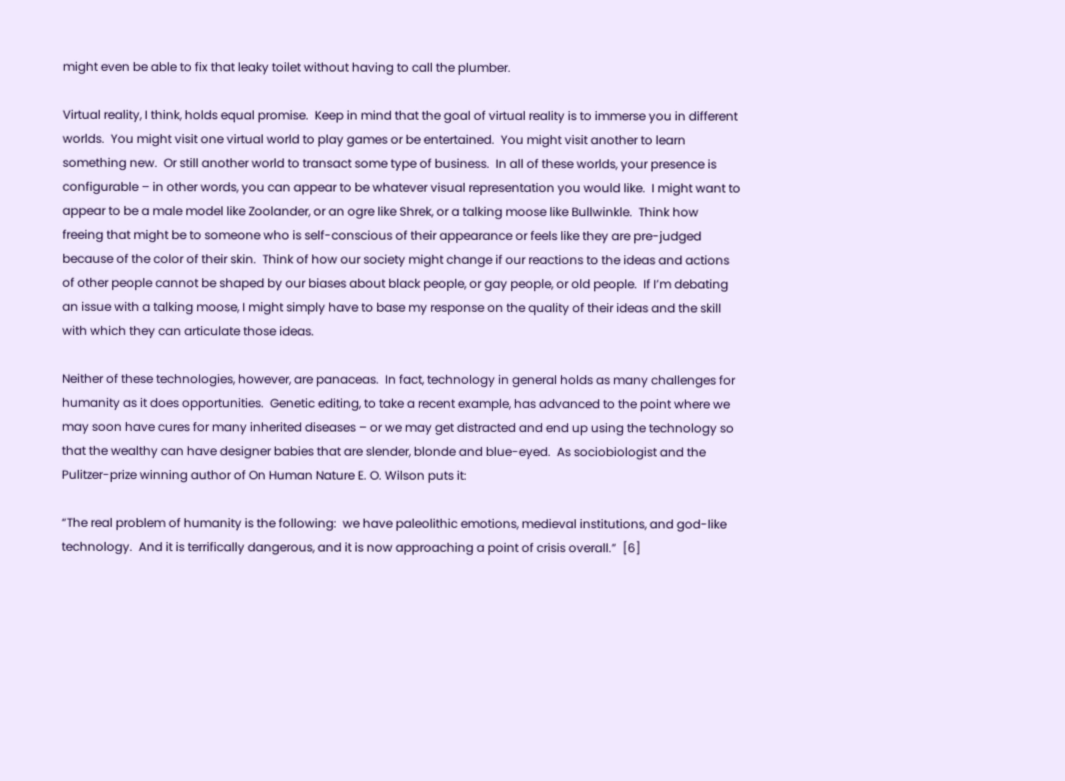might even be able to fix that leaky toilet without having to call the plumber.

Virtual reality, I think, holds equal promise.  Keep in mind that the goal of virtual reality is to immerse you in different worlds.  You might visit one virtual world to play games or be entertained.  You might visit another to learn something new.  Or still another world to transact some type of business.  In all of these worlds, your presence is configurable – in other words, you can appear to be whatever visual representation you would like.  I might want to appear to be a male model like Zoolander, or an ogre like Shrek, or a talking moose like Bullwinkle.  Think how freeing that might be to someone who is self-conscious of their appearance or feels like they are pre-judged because of the color of their skin.  Think of how our society might change if our reactions to the ideas and actions of other people cannot be shaped by our biases about black people, or gay people, or old people.  If I’m debating an issue with a talking moose, I might simply have to base my response on the quality of their ideas and the skill with which they can articulate those ideas.

Neither of these technologies, however, are panaceas.  In fact, technology in general holds as many challenges for humanity as it does opportunities.  Genetic editing, to take a recent example, has advanced to the point where we may soon have cures for many inherited diseases – or we may get distracted and end up using the technology so that the wealthy can have designer babies that are slender, blonde and blue-eyed.  As sociobiologist and the Pulitzer-prize winning author of On Human Nature E. O. Wilson puts it:

“The real problem of humanity is the following:  we have paleolithic emotions, medieval institutions, and god-like technology.  And it is terrifically dangerous, and it is now approaching a point of crisis overall.”  [6]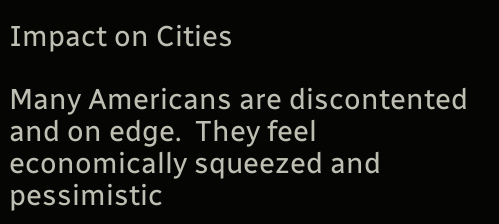Impact on Cities

Many Americans are discontented and on edge.  They feel economically squeezed and pessimistic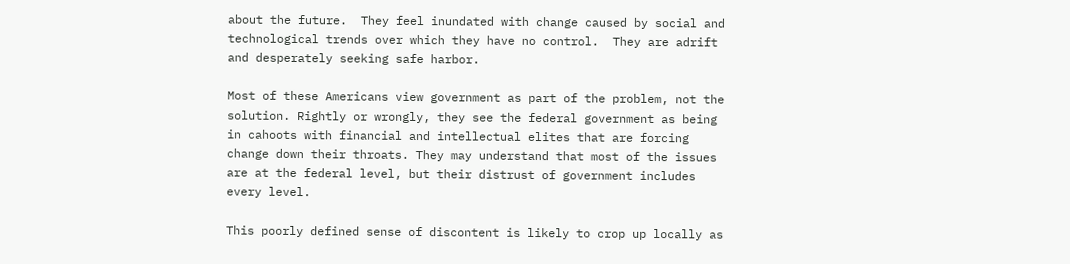about the future.  They feel inundated with change caused by social and technological trends over which they have no control.  They are adrift and desperately seeking safe harbor.

Most of these Americans view government as part of the problem, not the solution. Rightly or wrongly, they see the federal government as being in cahoots with financial and intellectual elites that are forcing change down their throats. They may understand that most of the issues are at the federal level, but their distrust of government includes every level.

This poorly defined sense of discontent is likely to crop up locally as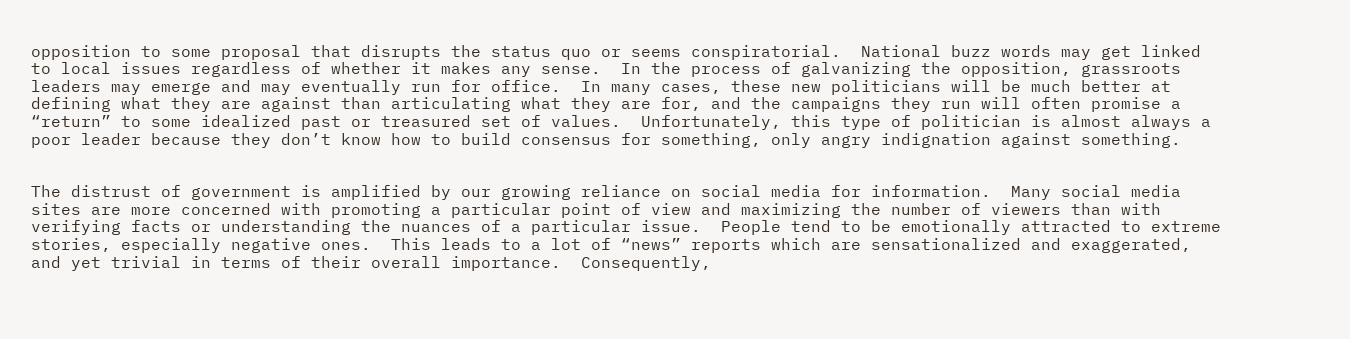opposition to some proposal that disrupts the status quo or seems conspiratorial.  National buzz words may get linked to local issues regardless of whether it makes any sense.  In the process of galvanizing the opposition, grassroots leaders may emerge and may eventually run for office.  In many cases, these new politicians will be much better at defining what they are against than articulating what they are for, and the campaigns they run will often promise a “return” to some idealized past or treasured set of values.  Unfortunately, this type of politician is almost always a poor leader because they don’t know how to build consensus for something, only angry indignation against something.


The distrust of government is amplified by our growing reliance on social media for information.  Many social media sites are more concerned with promoting a particular point of view and maximizing the number of viewers than with verifying facts or understanding the nuances of a particular issue.  People tend to be emotionally attracted to extreme stories, especially negative ones.  This leads to a lot of “news” reports which are sensationalized and exaggerated, and yet trivial in terms of their overall importance.  Consequently,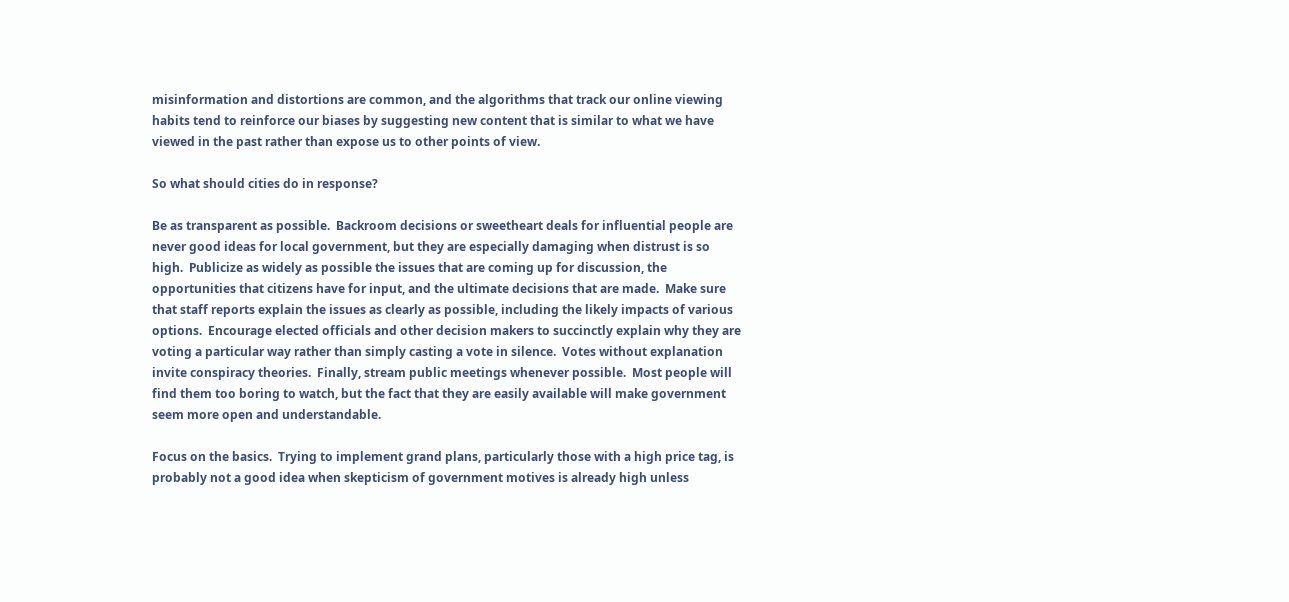misinformation and distortions are common, and the algorithms that track our online viewing habits tend to reinforce our biases by suggesting new content that is similar to what we have viewed in the past rather than expose us to other points of view.

So what should cities do in response?

Be as transparent as possible.  Backroom decisions or sweetheart deals for influential people are never good ideas for local government, but they are especially damaging when distrust is so high.  Publicize as widely as possible the issues that are coming up for discussion, the opportunities that citizens have for input, and the ultimate decisions that are made.  Make sure that staff reports explain the issues as clearly as possible, including the likely impacts of various options.  Encourage elected officials and other decision makers to succinctly explain why they are voting a particular way rather than simply casting a vote in silence.  Votes without explanation invite conspiracy theories.  Finally, stream public meetings whenever possible.  Most people will find them too boring to watch, but the fact that they are easily available will make government seem more open and understandable.

Focus on the basics.  Trying to implement grand plans, particularly those with a high price tag, is probably not a good idea when skepticism of government motives is already high unless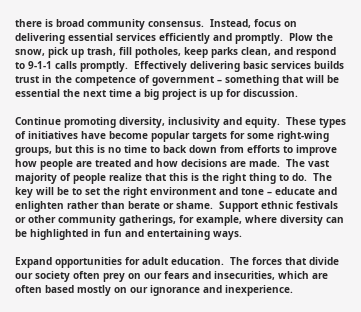there is broad community consensus.  Instead, focus on delivering essential services efficiently and promptly.  Plow the snow, pick up trash, fill potholes, keep parks clean, and respond to 9-1-1 calls promptly.  Effectively delivering basic services builds trust in the competence of government – something that will be essential the next time a big project is up for discussion.

Continue promoting diversity, inclusivity and equity.  These types of initiatives have become popular targets for some right-wing groups, but this is no time to back down from efforts to improve how people are treated and how decisions are made.  The vast majority of people realize that this is the right thing to do.  The key will be to set the right environment and tone – educate and enlighten rather than berate or shame.  Support ethnic festivals or other community gatherings, for example, where diversity can be highlighted in fun and entertaining ways.

Expand opportunities for adult education.  The forces that divide our society often prey on our fears and insecurities, which are often based mostly on our ignorance and inexperience.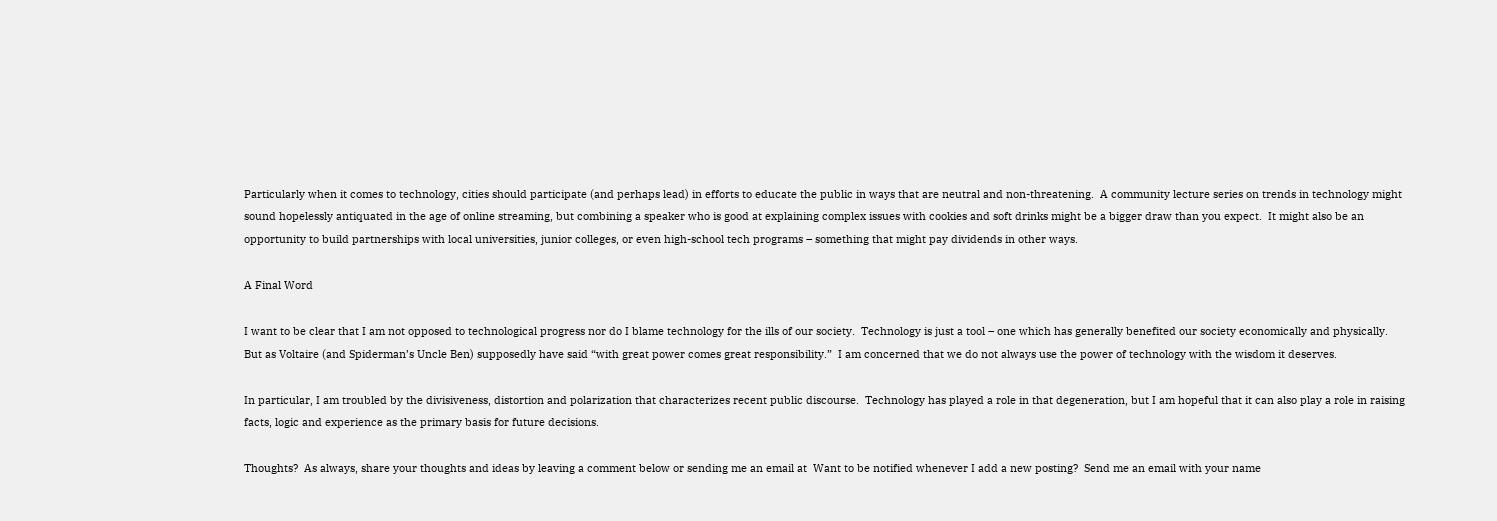Particularly when it comes to technology, cities should participate (and perhaps lead) in efforts to educate the public in ways that are neutral and non-threatening.  A community lecture series on trends in technology might sound hopelessly antiquated in the age of online streaming, but combining a speaker who is good at explaining complex issues with cookies and soft drinks might be a bigger draw than you expect.  It might also be an opportunity to build partnerships with local universities, junior colleges, or even high-school tech programs – something that might pay dividends in other ways.

A Final Word

I want to be clear that I am not opposed to technological progress nor do I blame technology for the ills of our society.  Technology is just a tool – one which has generally benefited our society economically and physically.  But as Voltaire (and Spiderman’s Uncle Ben) supposedly have said “with great power comes great responsibility.”  I am concerned that we do not always use the power of technology with the wisdom it deserves.

In particular, I am troubled by the divisiveness, distortion and polarization that characterizes recent public discourse.  Technology has played a role in that degeneration, but I am hopeful that it can also play a role in raising facts, logic and experience as the primary basis for future decisions.

Thoughts?  As always, share your thoughts and ideas by leaving a comment below or sending me an email at  Want to be notified whenever I add a new posting?  Send me an email with your name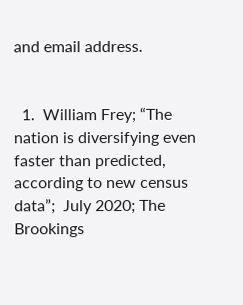and email address.


  1.  William Frey; “The nation is diversifying even faster than predicted, according to new census data”;  July 2020; The Brookings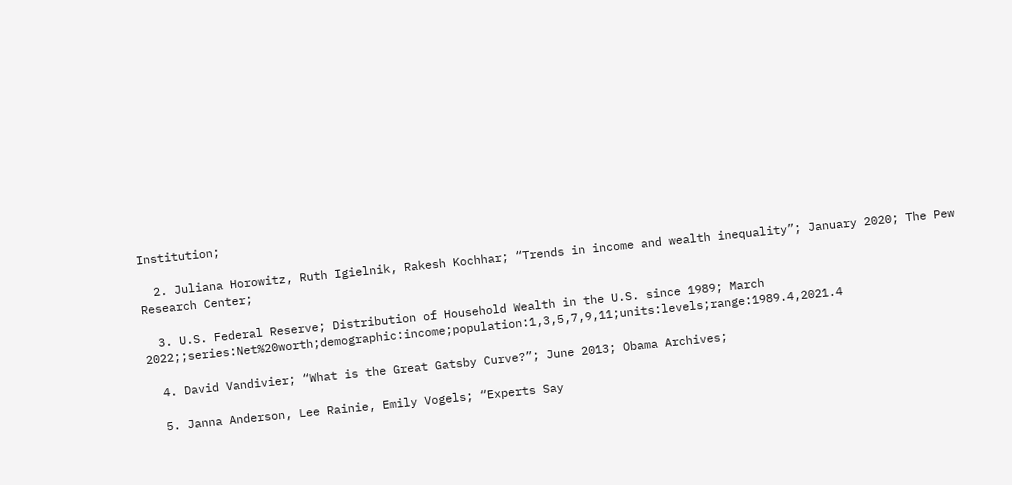Institution;

  2. Juliana Horowitz, Ruth Igielnik, Rakesh Kochhar; “Trends in income and wealth inequality”; January 2020; The Pew Research Center;

  3. U.S. Federal Reserve; Distribution of Household Wealth in the U.S. since 1989; March 2022;;series:Net%20worth;demographic:income;population:1,3,5,7,9,11;units:levels;range:1989.4,2021.4

  4. David Vandivier; “What is the Great Gatsby Curve?”; June 2013; Obama Archives;

  5. Janna Anderson, Lee Rainie, Emily Vogels; “Experts Say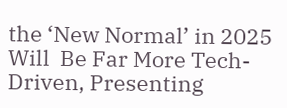the ‘New Normal’ in 2025 Will  Be Far More Tech-Driven, Presenting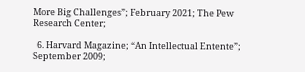More Big Challenges”; February 2021; The Pew Research Center;

  6. Harvard Magazine; “An Intellectual Entente”; September 2009;